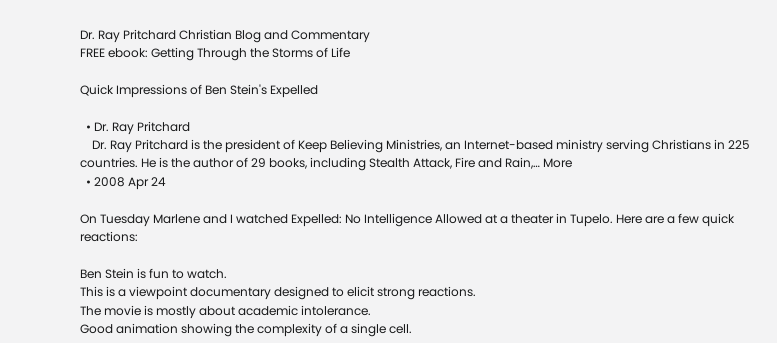Dr. Ray Pritchard Christian Blog and Commentary
FREE ebook: Getting Through the Storms of Life

Quick Impressions of Ben Stein's Expelled

  • Dr. Ray Pritchard
    Dr. Ray Pritchard is the president of Keep Believing Ministries, an Internet-based ministry serving Christians in 225 countries. He is the author of 29 books, including Stealth Attack, Fire and Rain,… More
  • 2008 Apr 24

On Tuesday Marlene and I watched Expelled: No Intelligence Allowed at a theater in Tupelo. Here are a few quick reactions:

Ben Stein is fun to watch.
This is a viewpoint documentary designed to elicit strong reactions.
The movie is mostly about academic intolerance.
Good animation showing the complexity of a single cell.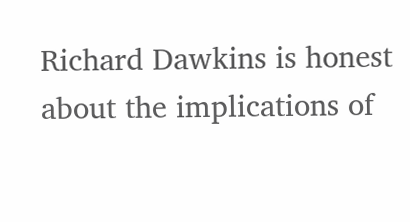Richard Dawkins is honest about the implications of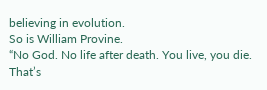believing in evolution.
So is William Provine.
“No God. No life after death. You live, you die. That’s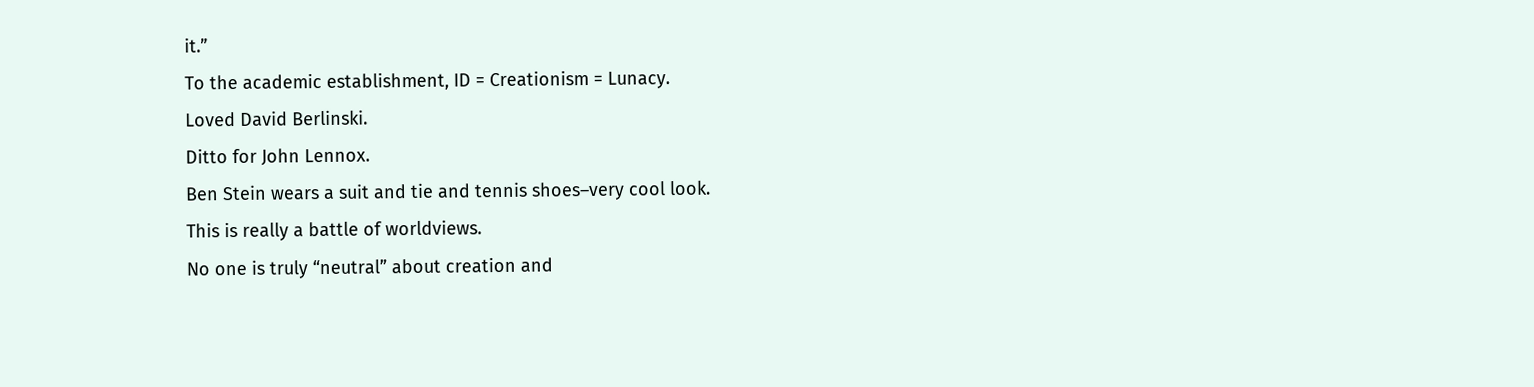it.”
To the academic establishment, ID = Creationism = Lunacy.
Loved David Berlinski.
Ditto for John Lennox.
Ben Stein wears a suit and tie and tennis shoes–very cool look.
This is really a battle of worldviews.
No one is truly “neutral” about creation and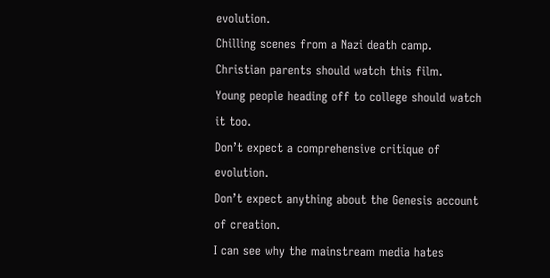evolution.
Chilling scenes from a Nazi death camp.
Christian parents should watch this film.
Young people heading off to college should watch it too.
Don’t expect a comprehensive critique of evolution.
Don’t expect anything about the Genesis account of creation.
I can see why the mainstream media hates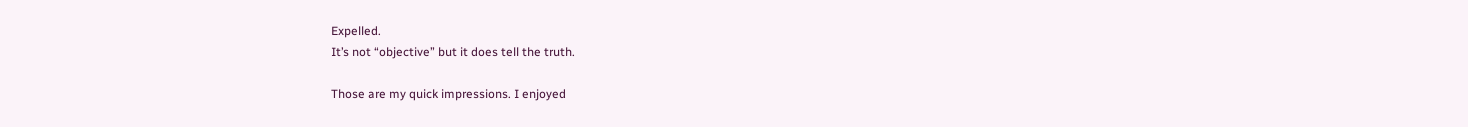Expelled.
It’s not “objective” but it does tell the truth.

Those are my quick impressions. I enjoyed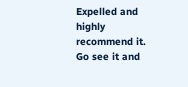Expelled and highly recommend it. Go see it and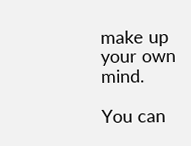make up your own mind.

You can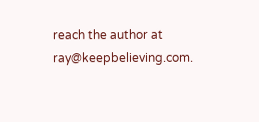reach the author at ray@keepbelieving.com.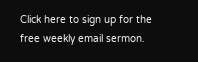Click here to sign up for the free weekly email sermon.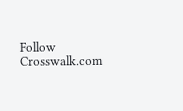Follow Crosswalk.com